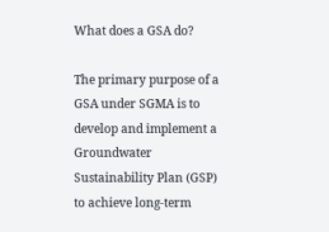What does a GSA do?

The primary purpose of a GSA under SGMA is to develop and implement a Groundwater Sustainability Plan (GSP) to achieve long-term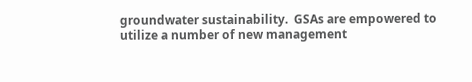groundwater sustainability.  GSAs are empowered to utilize a number of new management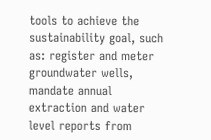tools to achieve the sustainability goal, such as: register and meter groundwater wells, mandate annual extraction and water level reports from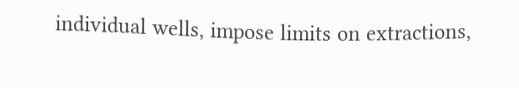individual wells, impose limits on extractions,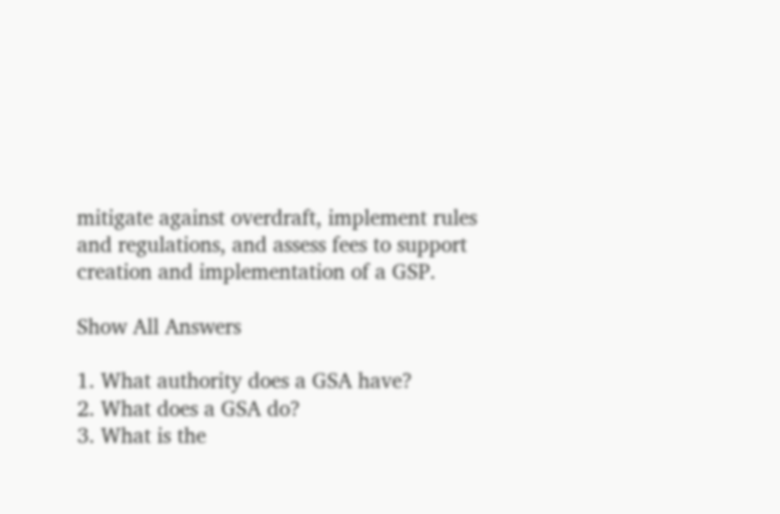mitigate against overdraft, implement rules and regulations, and assess fees to support creation and implementation of a GSP.

Show All Answers

1. What authority does a GSA have?
2. What does a GSA do?
3. What is the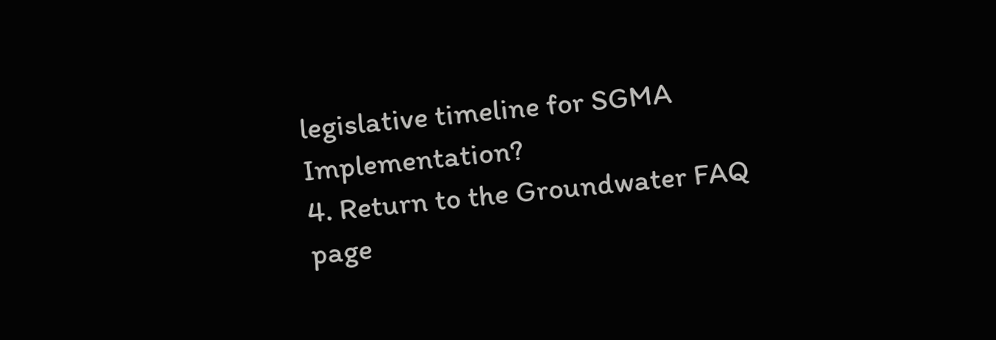legislative timeline for SGMA Implementation?
4. Return to the Groundwater FAQ page